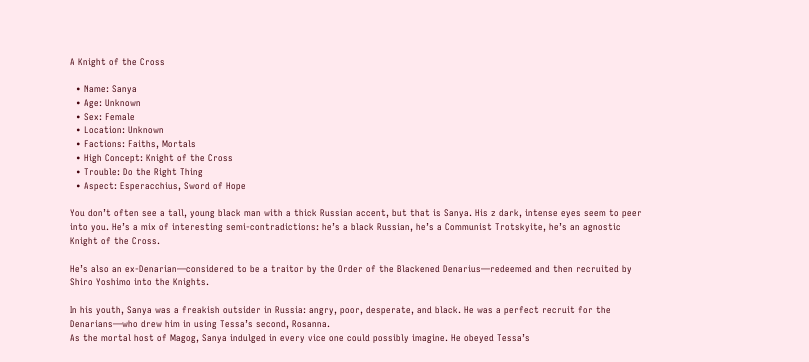A Knight of the Cross

  • Name: Sanya
  • Age: Unknown
  • Sex: Female
  • Location: Unknown
  • Factions: Faiths, Mortals
  • High Concept: Knight of the Cross
  • Trouble: Do the Right Thing
  • Aspect: Esperacchius, Sword of Hope

You don’t often see a tall, young black man with a thick Russian accent, but that is Sanya. His z dark, intense eyes seem to peer into you. He’s a mix of interesting semi-contradictions: he’s a black Russian, he’s a Communist Trotskyite, he’s an agnostic Knight of the Cross.

He’s also an ex-Denarian—considered to be a traitor by the Order of the Blackened Denarius—redeemed and then recruited by Shiro Yoshimo into the Knights.

In his youth, Sanya was a freakish outsider in Russia: angry, poor, desperate, and black. He was a perfect recruit for the Denarians—who drew him in using Tessa’s second, Rosanna.
As the mortal host of Magog, Sanya indulged in every vice one could possibly imagine. He obeyed Tessa’s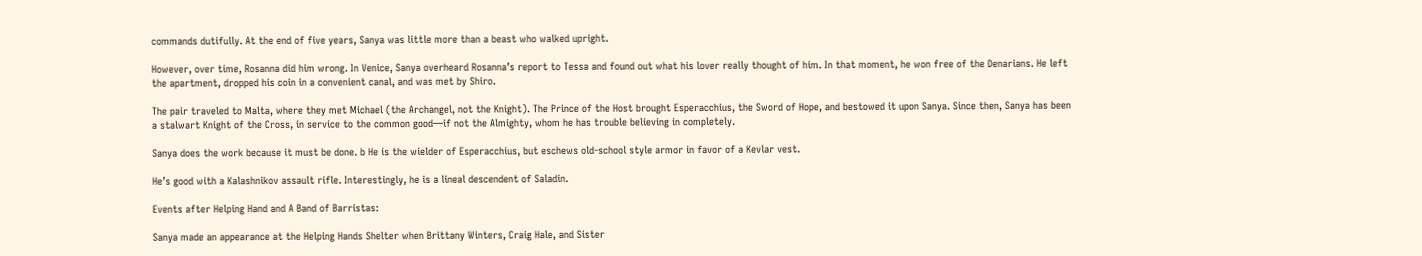commands dutifully. At the end of five years, Sanya was little more than a beast who walked upright.

However, over time, Rosanna did him wrong. In Venice, Sanya overheard Rosanna’s report to Tessa and found out what his lover really thought of him. In that moment, he won free of the Denarians. He left the apartment, dropped his coin in a convenient canal, and was met by Shiro.

The pair traveled to Malta, where they met Michael (the Archangel, not the Knight). The Prince of the Host brought Esperacchius, the Sword of Hope, and bestowed it upon Sanya. Since then, Sanya has been a stalwart Knight of the Cross, in service to the common good—if not the Almighty, whom he has trouble believing in completely.

Sanya does the work because it must be done. b He is the wielder of Esperacchius, but eschews old-school style armor in favor of a Kevlar vest.

He’s good with a Kalashnikov assault rifle. Interestingly, he is a lineal descendent of Saladin.

Events after Helping Hand and A Band of Barristas:

Sanya made an appearance at the Helping Hands Shelter when Brittany Winters, Craig Hale, and Sister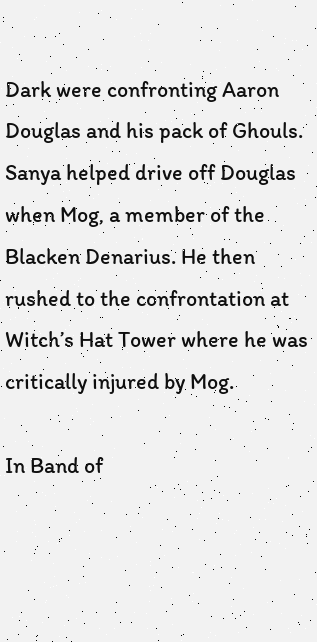Dark were confronting Aaron Douglas and his pack of Ghouls. Sanya helped drive off Douglas when Mog, a member of the Blacken Denarius. He then rushed to the confrontation at Witch’s Hat Tower where he was critically injured by Mog.

In Band of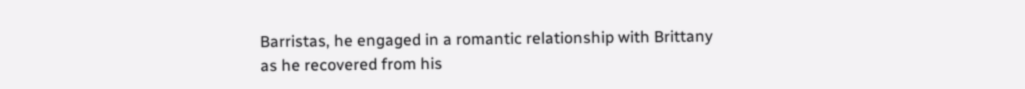Barristas, he engaged in a romantic relationship with Brittany as he recovered from his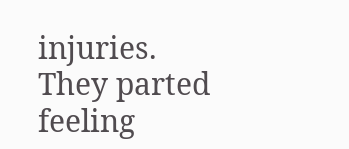injuries. They parted feeling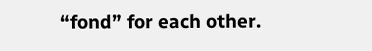“fond” for each other.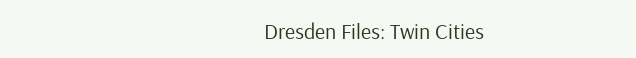Dresden Files: Twin Cities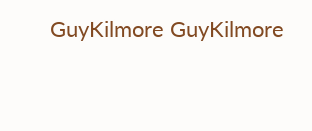GuyKilmore GuyKilmore